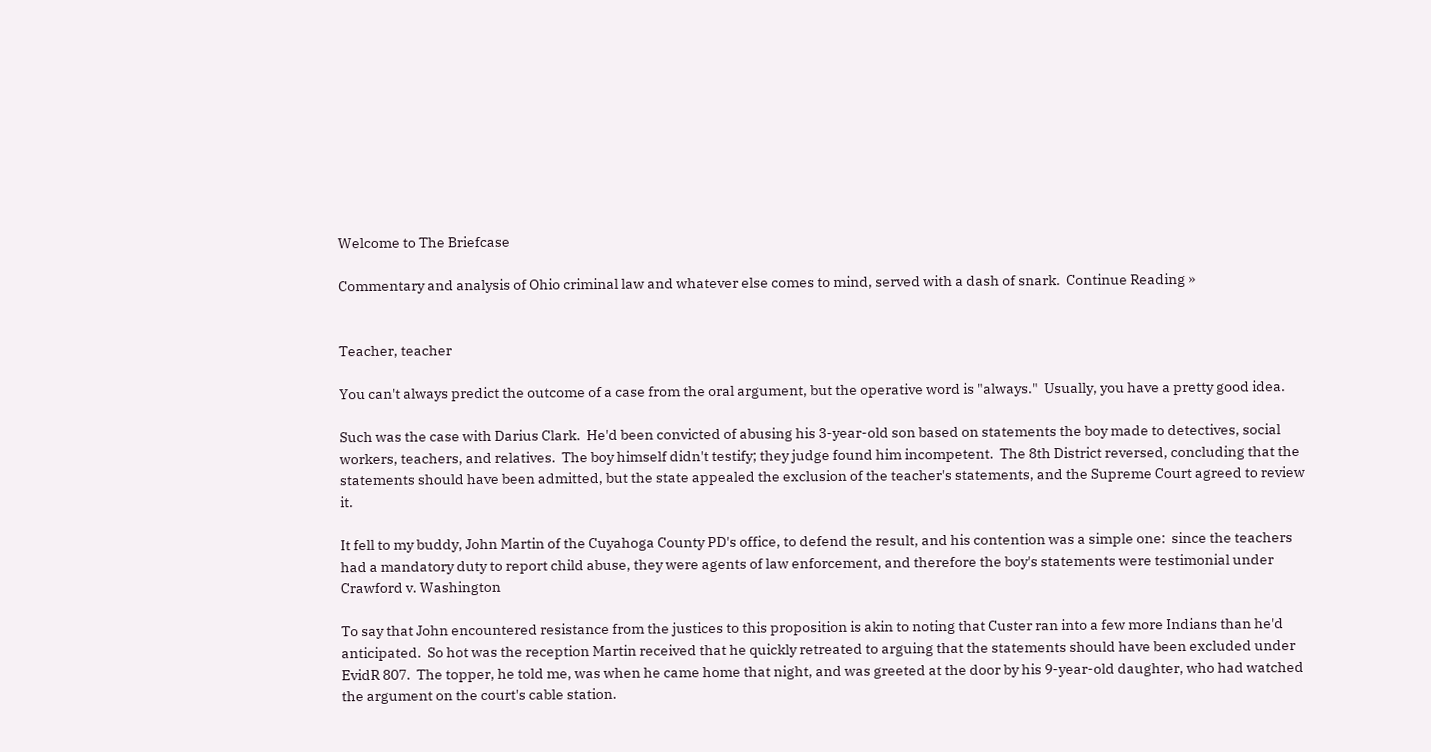Welcome to The Briefcase

Commentary and analysis of Ohio criminal law and whatever else comes to mind, served with a dash of snark.  Continue Reading »


Teacher, teacher

You can't always predict the outcome of a case from the oral argument, but the operative word is "always."  Usually, you have a pretty good idea.

Such was the case with Darius Clark.  He'd been convicted of abusing his 3-year-old son based on statements the boy made to detectives, social workers, teachers, and relatives.  The boy himself didn't testify; they judge found him incompetent.  The 8th District reversed, concluding that the statements should have been admitted, but the state appealed the exclusion of the teacher's statements, and the Supreme Court agreed to review it.

It fell to my buddy, John Martin of the Cuyahoga County PD's office, to defend the result, and his contention was a simple one:  since the teachers had a mandatory duty to report child abuse, they were agents of law enforcement, and therefore the boy's statements were testimonial under Crawford v. Washington

To say that John encountered resistance from the justices to this proposition is akin to noting that Custer ran into a few more Indians than he'd anticipated.  So hot was the reception Martin received that he quickly retreated to arguing that the statements should have been excluded under EvidR 807.  The topper, he told me, was when he came home that night, and was greeted at the door by his 9-year-old daughter, who had watched the argument on the court's cable station.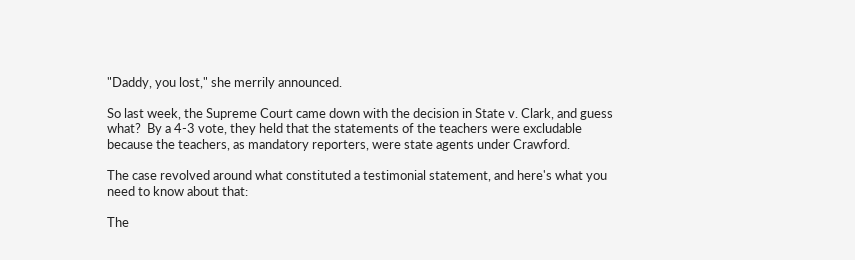"Daddy, you lost," she merrily announced.

So last week, the Supreme Court came down with the decision in State v. Clark, and guess what?  By a 4-3 vote, they held that the statements of the teachers were excludable because the teachers, as mandatory reporters, were state agents under Crawford.

The case revolved around what constituted a testimonial statement, and here's what you need to know about that:

The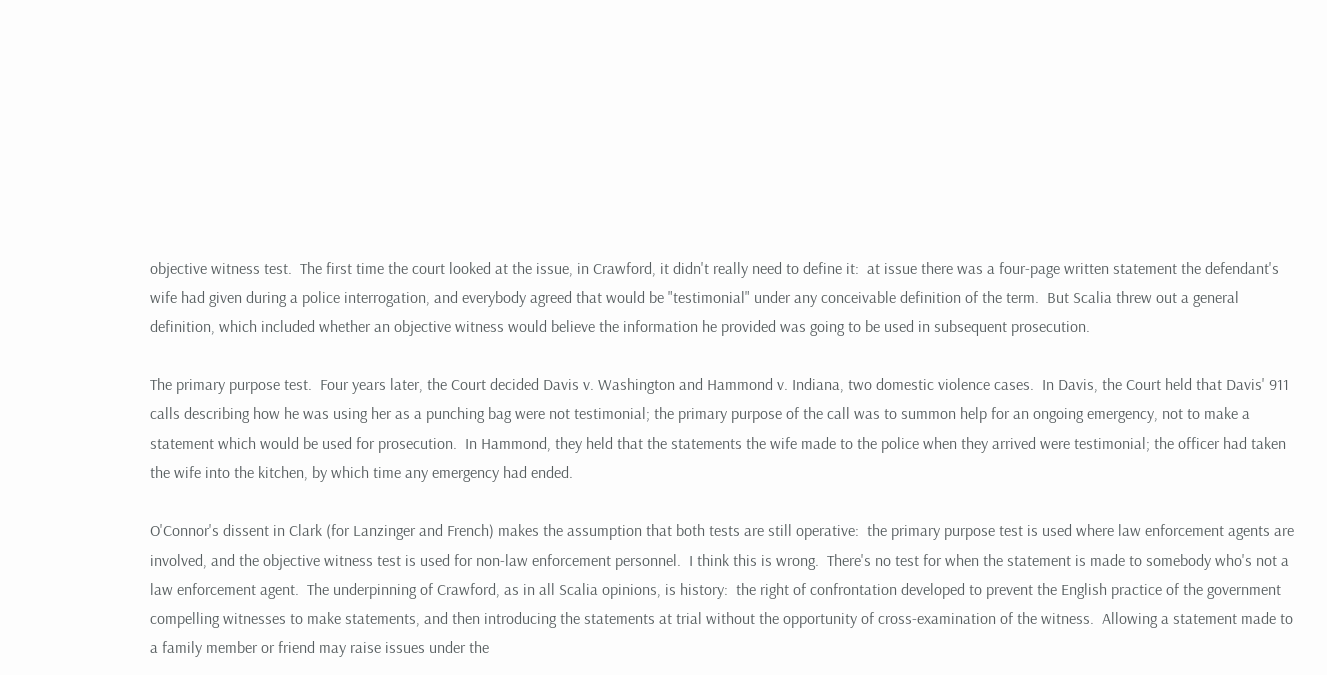objective witness test.  The first time the court looked at the issue, in Crawford, it didn't really need to define it:  at issue there was a four-page written statement the defendant's wife had given during a police interrogation, and everybody agreed that would be "testimonial" under any conceivable definition of the term.  But Scalia threw out a general definition, which included whether an objective witness would believe the information he provided was going to be used in subsequent prosecution.

The primary purpose test.  Four years later, the Court decided Davis v. Washington and Hammond v. Indiana, two domestic violence cases.  In Davis, the Court held that Davis' 911 calls describing how he was using her as a punching bag were not testimonial; the primary purpose of the call was to summon help for an ongoing emergency, not to make a statement which would be used for prosecution.  In Hammond, they held that the statements the wife made to the police when they arrived were testimonial; the officer had taken the wife into the kitchen, by which time any emergency had ended.

O'Connor's dissent in Clark (for Lanzinger and French) makes the assumption that both tests are still operative:  the primary purpose test is used where law enforcement agents are involved, and the objective witness test is used for non-law enforcement personnel.  I think this is wrong.  There's no test for when the statement is made to somebody who's not a law enforcement agent.  The underpinning of Crawford, as in all Scalia opinions, is history:  the right of confrontation developed to prevent the English practice of the government compelling witnesses to make statements, and then introducing the statements at trial without the opportunity of cross-examination of the witness.  Allowing a statement made to a family member or friend may raise issues under the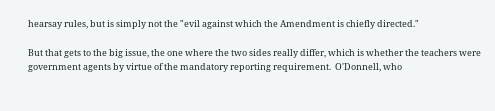hearsay rules, but is simply not the "evil against which the Amendment is chiefly directed."

But that gets to the big issue, the one where the two sides really differ, which is whether the teachers were government agents by virtue of the mandatory reporting requirement.  O'Donnell, who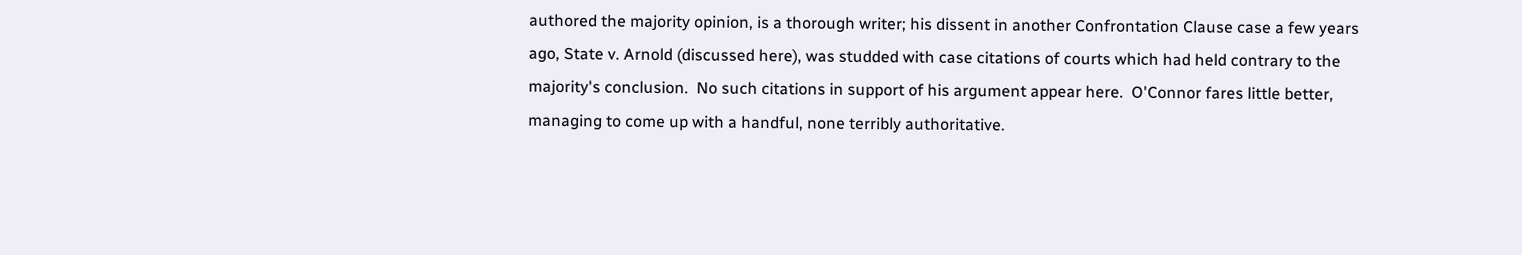authored the majority opinion, is a thorough writer; his dissent in another Confrontation Clause case a few years ago, State v. Arnold (discussed here), was studded with case citations of courts which had held contrary to the majority's conclusion.  No such citations in support of his argument appear here.  O'Connor fares little better, managing to come up with a handful, none terribly authoritative.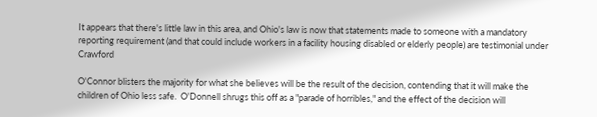It appears that there's little law in this area, and Ohio's law is now that statements made to someone with a mandatory reporting requirement (and that could include workers in a facility housing disabled or elderly people) are testimonial under Crawford

O'Connor blisters the majority for what she believes will be the result of the decision, contending that it will make the children of Ohio less safe.  O'Donnell shrugs this off as a "parade of horribles," and the effect of the decision will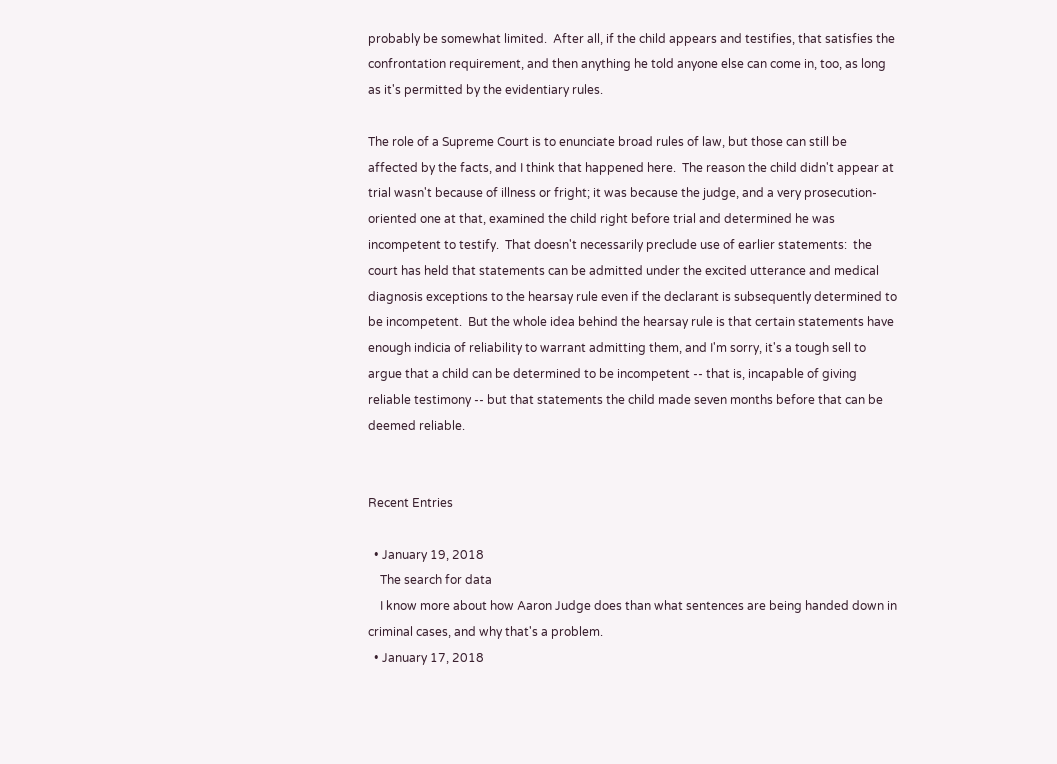probably be somewhat limited.  After all, if the child appears and testifies, that satisfies the confrontation requirement, and then anything he told anyone else can come in, too, as long as it's permitted by the evidentiary rules.

The role of a Supreme Court is to enunciate broad rules of law, but those can still be affected by the facts, and I think that happened here.  The reason the child didn't appear at trial wasn't because of illness or fright; it was because the judge, and a very prosecution-oriented one at that, examined the child right before trial and determined he was incompetent to testify.  That doesn't necessarily preclude use of earlier statements:  the court has held that statements can be admitted under the excited utterance and medical diagnosis exceptions to the hearsay rule even if the declarant is subsequently determined to be incompetent.  But the whole idea behind the hearsay rule is that certain statements have enough indicia of reliability to warrant admitting them, and I'm sorry, it's a tough sell to argue that a child can be determined to be incompetent -- that is, incapable of giving reliable testimony -- but that statements the child made seven months before that can be deemed reliable.


Recent Entries

  • January 19, 2018
    The search for data
    I know more about how Aaron Judge does than what sentences are being handed down in criminal cases, and why that's a problem.
  • January 17, 2018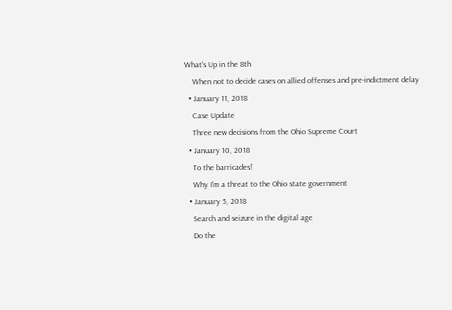What's Up in the 8th
    When not to decide cases on allied offenses and pre-indictment delay
  • January 11, 2018
    Case Update
    Three new decisions from the Ohio Supreme Court
  • January 10, 2018
    To the barricades!
    Why I'm a threat to the Ohio state government
  • January 5, 2018
    Search and seizure in the digital age
    Do the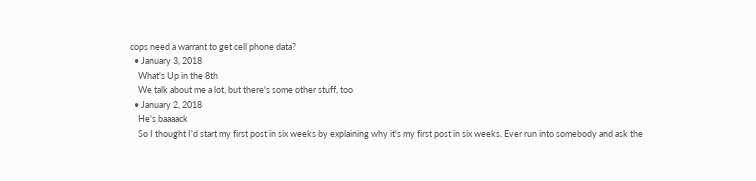cops need a warrant to get cell phone data?
  • January 3, 2018
    What's Up in the 8th
    We talk about me a lot, but there's some other stuff, too
  • January 2, 2018
    He's baaaack
    So I thought I'd start my first post in six weeks by explaining why it's my first post in six weeks. Ever run into somebody and ask the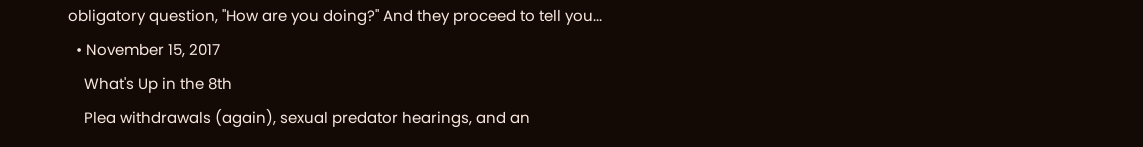obligatory question, "How are you doing?" And they proceed to tell you...
  • November 15, 2017
    What's Up in the 8th
    Plea withdrawals (again), sexual predator hearings, and an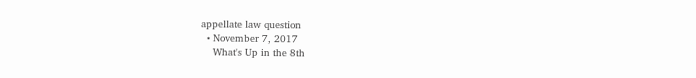appellate law question
  • November 7, 2017
    What's Up in the 8th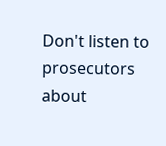Don't listen to prosecutors about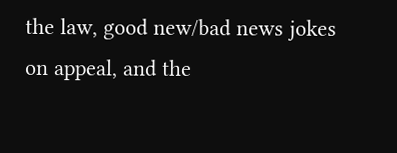the law, good new/bad news jokes on appeal, and the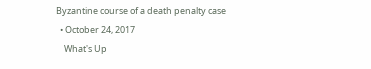Byzantine course of a death penalty case
  • October 24, 2017
    What's Up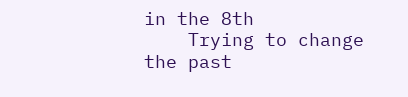in the 8th
    Trying to change the past